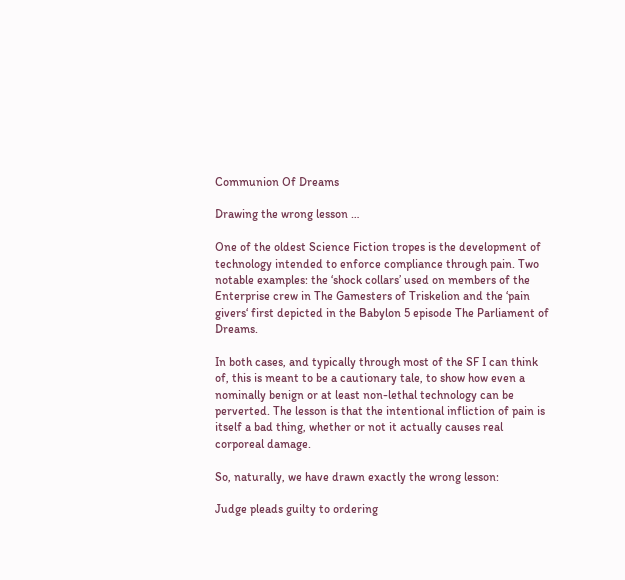Communion Of Dreams

Drawing the wrong lesson …

One of the oldest Science Fiction tropes is the development of technology intended to enforce compliance through pain. Two notable examples: the ‘shock collars’ used on members of the Enterprise crew in The Gamesters of Triskelion and the ‘pain givers‘ first depicted in the Babylon 5 episode The Parliament of Dreams.

In both cases, and typically through most of the SF I can think of, this is meant to be a cautionary tale, to show how even a nominally benign or at least non-lethal technology can be perverted. The lesson is that the intentional infliction of pain is itself a bad thing, whether or not it actually causes real corporeal damage.

So, naturally, we have drawn exactly the wrong lesson:

Judge pleads guilty to ordering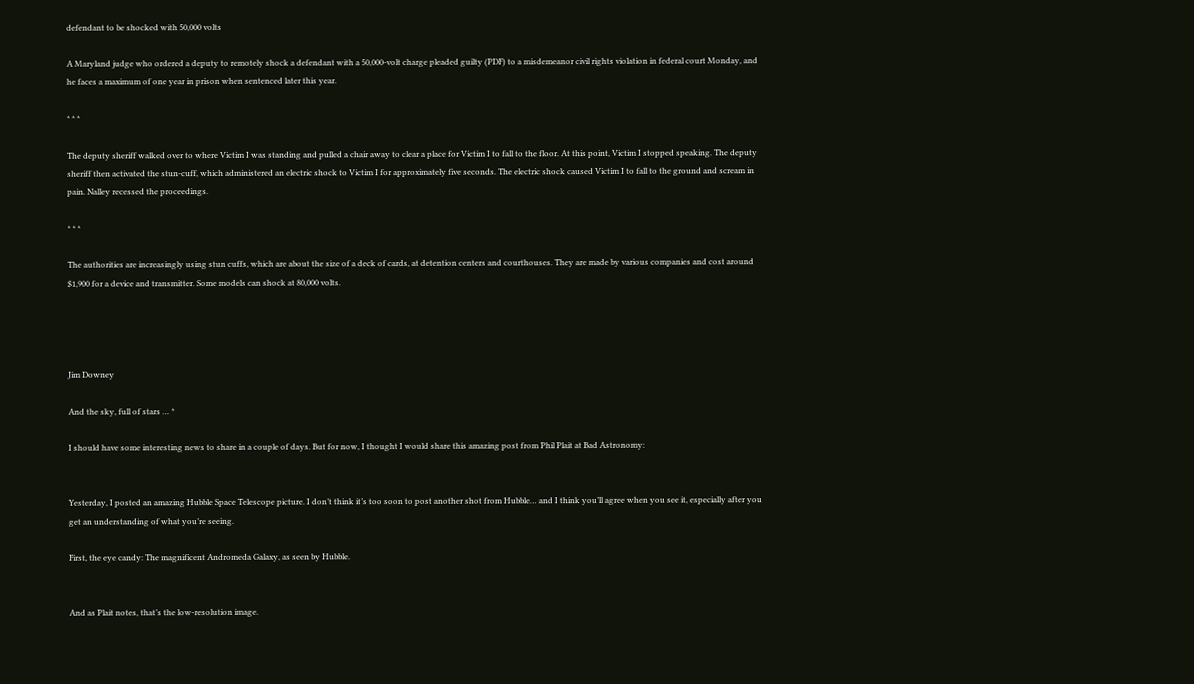defendant to be shocked with 50,000 volts

A Maryland judge who ordered a deputy to remotely shock a defendant with a 50,000-volt charge pleaded guilty (PDF) to a misdemeanor civil rights violation in federal court Monday, and he faces a maximum of one year in prison when sentenced later this year.

* * *

The deputy sheriff walked over to where Victim I was standing and pulled a chair away to clear a place for Victim I to fall to the floor. At this point, Victim I stopped speaking. The deputy sheriff then activated the stun-cuff, which administered an electric shock to Victim I for approximately five seconds. The electric shock caused Victim I to fall to the ground and scream in pain. Nalley recessed the proceedings.

* * *

The authorities are increasingly using stun cuffs, which are about the size of a deck of cards, at detention centers and courthouses. They are made by various companies and cost around $1,900 for a device and transmitter. Some models can shock at 80,000 volts.




Jim Downey

And the sky, full of stars … *

I should have some interesting news to share in a couple of days. But for now, I thought I would share this amazing post from Phil Plait at Bad Astronomy:


Yesterday, I posted an amazing Hubble Space Telescope picture. I don’t think it’s too soon to post another shot from Hubble… and I think you’ll agree when you see it, especially after you get an understanding of what you’re seeing.

First, the eye candy: The magnificent Andromeda Galaxy, as seen by Hubble.


And as Plait notes, that’s the low-resolution image.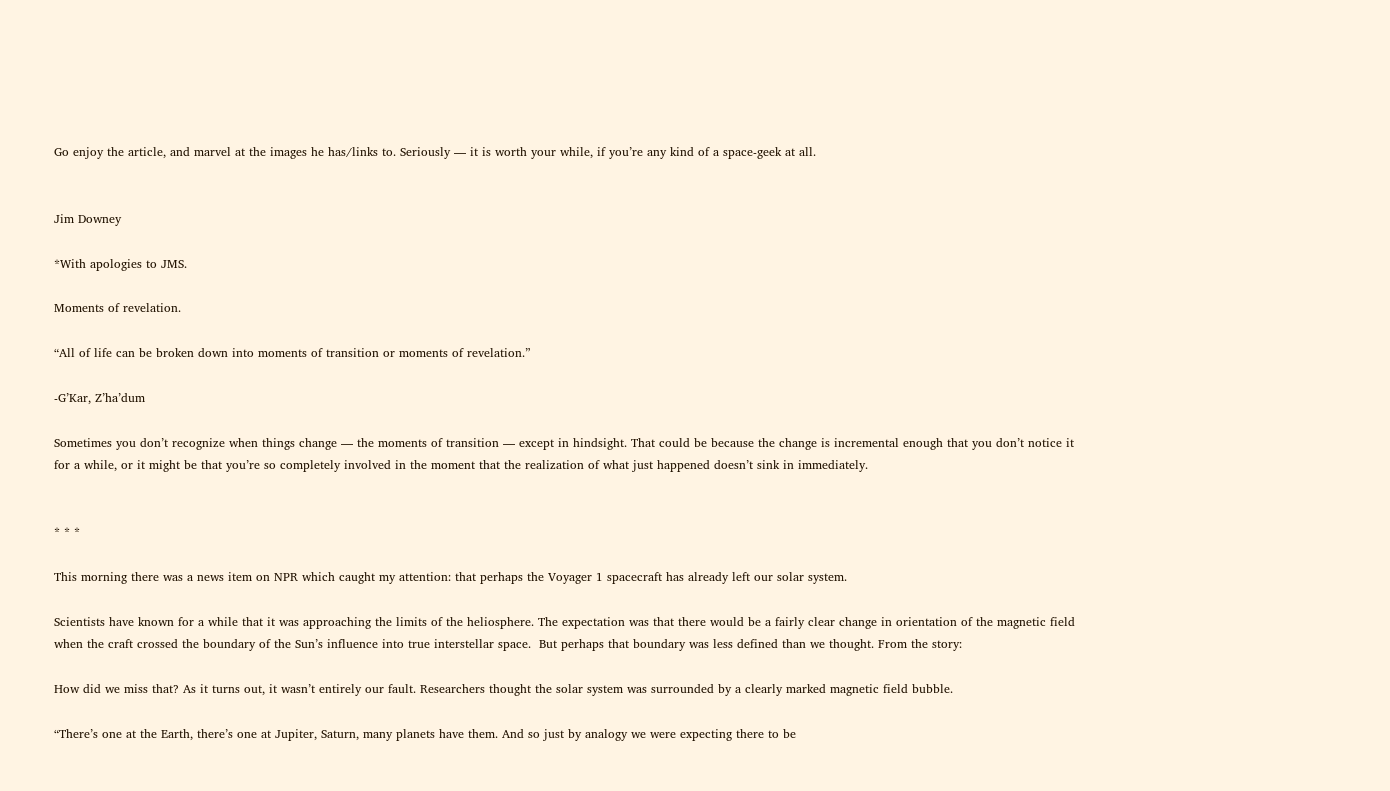Go enjoy the article, and marvel at the images he has/links to. Seriously — it is worth your while, if you’re any kind of a space-geek at all.


Jim Downey

*With apologies to JMS.

Moments of revelation.

“All of life can be broken down into moments of transition or moments of revelation.”

-G’Kar, Z’ha’dum

Sometimes you don’t recognize when things change — the moments of transition — except in hindsight. That could be because the change is incremental enough that you don’t notice it for a while, or it might be that you’re so completely involved in the moment that the realization of what just happened doesn’t sink in immediately.


* * *

This morning there was a news item on NPR which caught my attention: that perhaps the Voyager 1 spacecraft has already left our solar system.

Scientists have known for a while that it was approaching the limits of the heliosphere. The expectation was that there would be a fairly clear change in orientation of the magnetic field when the craft crossed the boundary of the Sun’s influence into true interstellar space.  But perhaps that boundary was less defined than we thought. From the story:

How did we miss that? As it turns out, it wasn’t entirely our fault. Researchers thought the solar system was surrounded by a clearly marked magnetic field bubble.

“There’s one at the Earth, there’s one at Jupiter, Saturn, many planets have them. And so just by analogy we were expecting there to be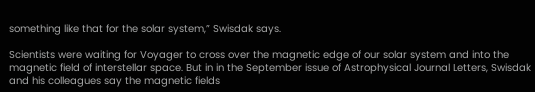something like that for the solar system,” Swisdak says.

Scientists were waiting for Voyager to cross over the magnetic edge of our solar system and into the magnetic field of interstellar space. But in in the September issue of Astrophysical Journal Letters, Swisdak and his colleagues say the magnetic fields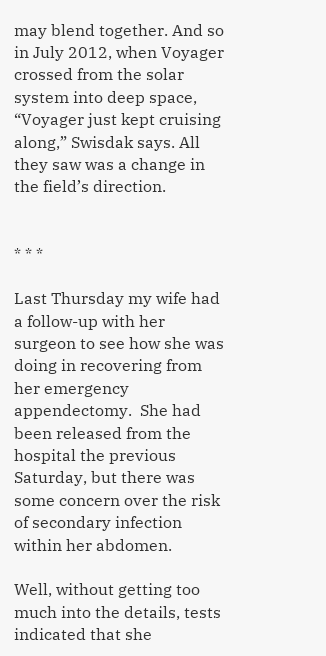may blend together. And so in July 2012, when Voyager crossed from the solar system into deep space, “Voyager just kept cruising along,” Swisdak says. All they saw was a change in the field’s direction.


* * *

Last Thursday my wife had a follow-up with her surgeon to see how she was doing in recovering from her emergency appendectomy.  She had been released from the hospital the previous Saturday, but there was some concern over the risk of secondary infection within her abdomen.

Well, without getting too much into the details, tests indicated that she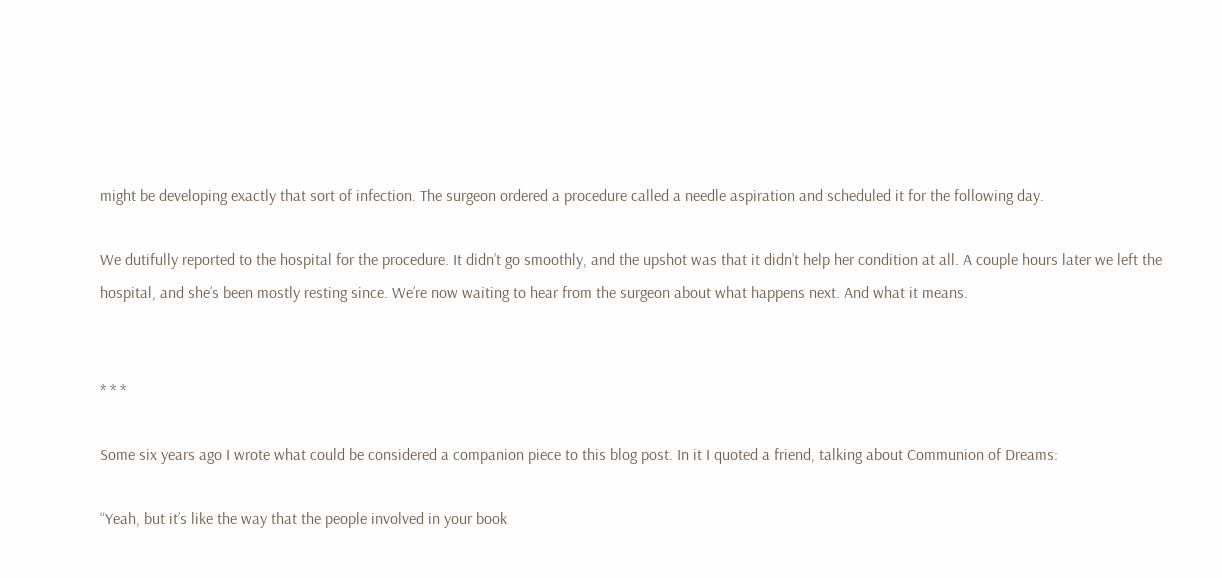might be developing exactly that sort of infection. The surgeon ordered a procedure called a needle aspiration and scheduled it for the following day.

We dutifully reported to the hospital for the procedure. It didn’t go smoothly, and the upshot was that it didn’t help her condition at all. A couple hours later we left the hospital, and she’s been mostly resting since. We’re now waiting to hear from the surgeon about what happens next. And what it means.


* * *

Some six years ago I wrote what could be considered a companion piece to this blog post. In it I quoted a friend, talking about Communion of Dreams:

“Yeah, but it’s like the way that the people involved in your book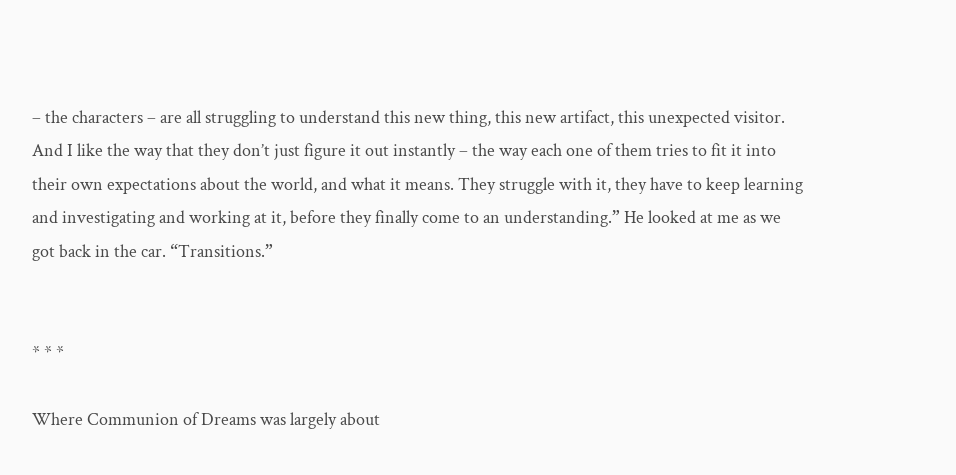– the characters – are all struggling to understand this new thing, this new artifact, this unexpected visitor. And I like the way that they don’t just figure it out instantly – the way each one of them tries to fit it into their own expectations about the world, and what it means. They struggle with it, they have to keep learning and investigating and working at it, before they finally come to an understanding.” He looked at me as we got back in the car. “Transitions.”


* * *

Where Communion of Dreams was largely about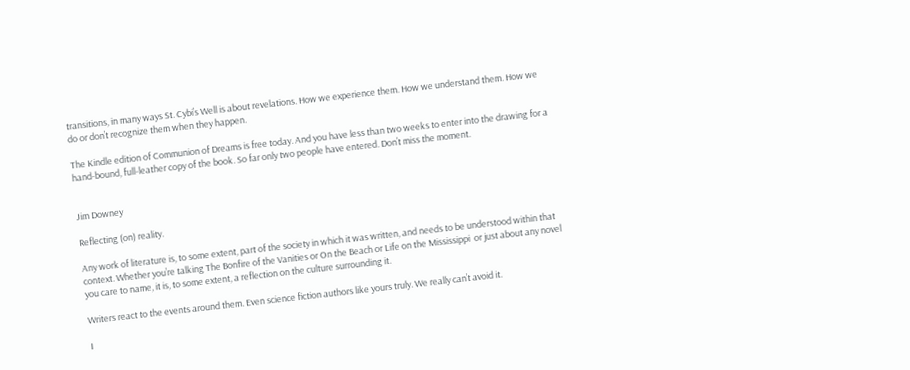transitions, in many ways St. Cybi’s Well is about revelations. How we experience them. How we understand them. How we do or don’t recognize them when they happen.

The Kindle edition of Communion of Dreams is free today. And you have less than two weeks to enter into the drawing for a hand-bound, full-leather copy of the book. So far only two people have entered. Don’t miss the moment.


Jim Downey

Reflecting (on) reality.

Any work of literature is, to some extent, part of the society in which it was written, and needs to be understood within that context. Whether you’re talking The Bonfire of the Vanities or On the Beach or Life on the Mississippi  or just about any novel you care to name, it is, to some extent, a reflection on the culture surrounding it.

Writers react to the events around them. Even science fiction authors like yours truly. We really can’t avoid it.

I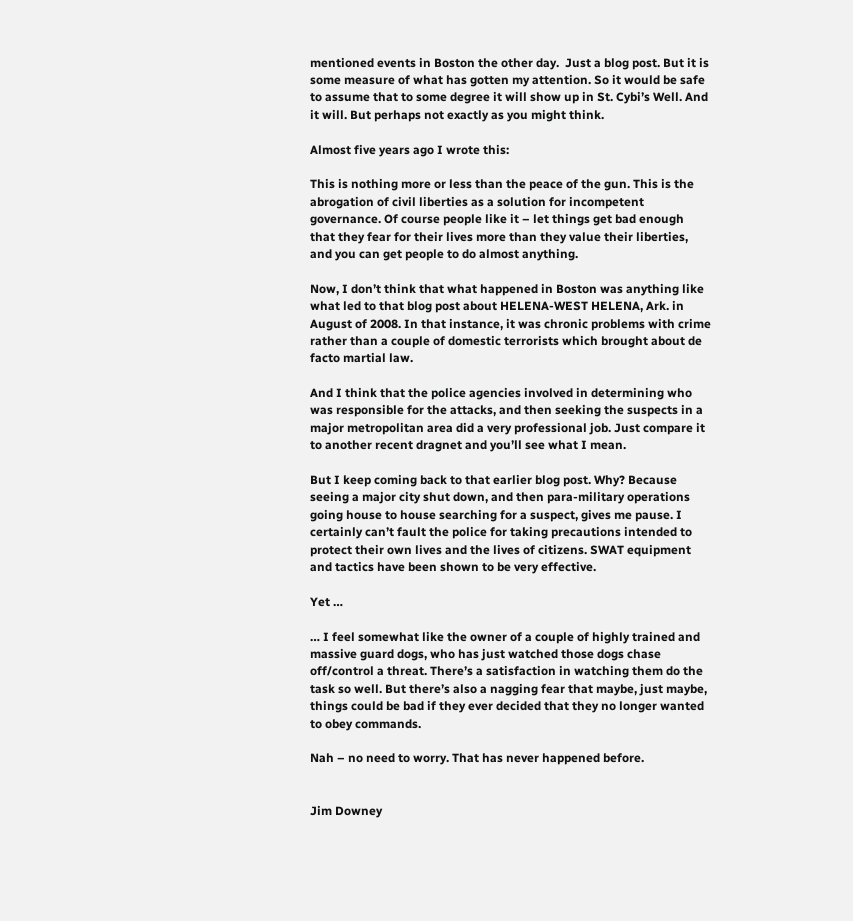mentioned events in Boston the other day.  Just a blog post. But it is some measure of what has gotten my attention. So it would be safe to assume that to some degree it will show up in St. Cybi’s Well. And it will. But perhaps not exactly as you might think.

Almost five years ago I wrote this:

This is nothing more or less than the peace of the gun. This is the abrogation of civil liberties as a solution for incompetent governance. Of course people like it – let things get bad enough that they fear for their lives more than they value their liberties, and you can get people to do almost anything.

Now, I don’t think that what happened in Boston was anything like what led to that blog post about HELENA-WEST HELENA, Ark. in August of 2008. In that instance, it was chronic problems with crime rather than a couple of domestic terrorists which brought about de facto martial law.

And I think that the police agencies involved in determining who was responsible for the attacks, and then seeking the suspects in a major metropolitan area did a very professional job. Just compare it to another recent dragnet and you’ll see what I mean.

But I keep coming back to that earlier blog post. Why? Because seeing a major city shut down, and then para-military operations going house to house searching for a suspect, gives me pause. I certainly can’t fault the police for taking precautions intended to protect their own lives and the lives of citizens. SWAT equipment and tactics have been shown to be very effective.

Yet …

… I feel somewhat like the owner of a couple of highly trained and massive guard dogs, who has just watched those dogs chase off/control a threat. There’s a satisfaction in watching them do the task so well. But there’s also a nagging fear that maybe, just maybe, things could be bad if they ever decided that they no longer wanted to obey commands.

Nah – no need to worry. That has never happened before.


Jim Downey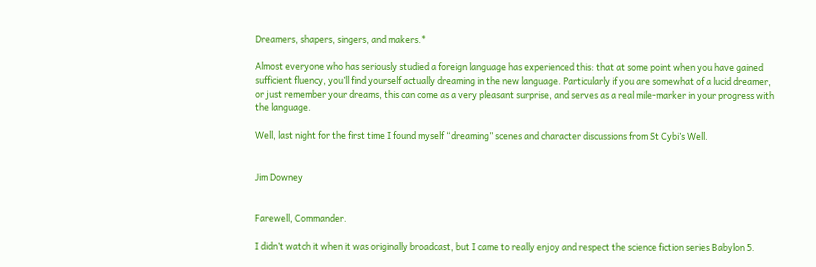Dreamers, shapers, singers, and makers.*

Almost everyone who has seriously studied a foreign language has experienced this: that at some point when you have gained sufficient fluency, you’ll find yourself actually dreaming in the new language. Particularly if you are somewhat of a lucid dreamer, or just remember your dreams, this can come as a very pleasant surprise, and serves as a real mile-marker in your progress with the language.

Well, last night for the first time I found myself “dreaming” scenes and character discussions from St Cybi’s Well.


Jim Downey


Farewell, Commander.

I didn’t watch it when it was originally broadcast, but I came to really enjoy and respect the science fiction series Babylon 5.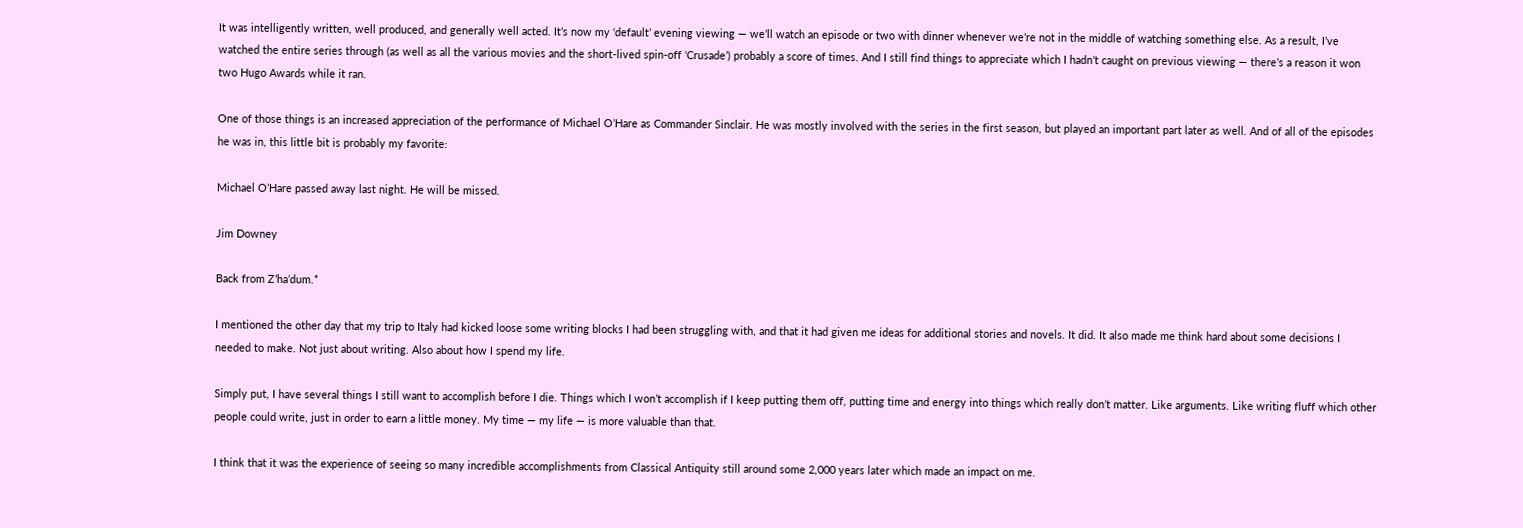It was intelligently written, well produced, and generally well acted. It’s now my ‘default’ evening viewing — we’ll watch an episode or two with dinner whenever we’re not in the middle of watching something else. As a result, I’ve watched the entire series through (as well as all the various movies and the short-lived spin-off ‘Crusade’) probably a score of times. And I still find things to appreciate which I hadn’t caught on previous viewing — there’s a reason it won two Hugo Awards while it ran.

One of those things is an increased appreciation of the performance of Michael O’Hare as Commander Sinclair. He was mostly involved with the series in the first season, but played an important part later as well. And of all of the episodes he was in, this little bit is probably my favorite:

Michael O’Hare passed away last night. He will be missed.

Jim Downey

Back from Z’ha’dum.*

I mentioned the other day that my trip to Italy had kicked loose some writing blocks I had been struggling with, and that it had given me ideas for additional stories and novels. It did. It also made me think hard about some decisions I needed to make. Not just about writing. Also about how I spend my life.

Simply put, I have several things I still want to accomplish before I die. Things which I won’t accomplish if I keep putting them off, putting time and energy into things which really don’t matter. Like arguments. Like writing fluff which other people could write, just in order to earn a little money. My time — my life — is more valuable than that.

I think that it was the experience of seeing so many incredible accomplishments from Classical Antiquity still around some 2,000 years later which made an impact on me.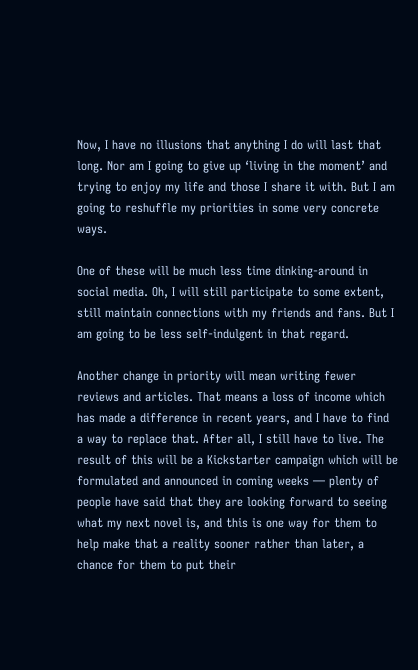Now, I have no illusions that anything I do will last that long. Nor am I going to give up ‘living in the moment’ and trying to enjoy my life and those I share it with. But I am going to reshuffle my priorities in some very concrete ways.

One of these will be much less time dinking-around in social media. Oh, I will still participate to some extent, still maintain connections with my friends and fans. But I am going to be less self-indulgent in that regard.

Another change in priority will mean writing fewer reviews and articles. That means a loss of income which has made a difference in recent years, and I have to find a way to replace that. After all, I still have to live. The result of this will be a Kickstarter campaign which will be formulated and announced in coming weeks — plenty of people have said that they are looking forward to seeing what my next novel is, and this is one way for them to help make that a reality sooner rather than later, a chance for them to put their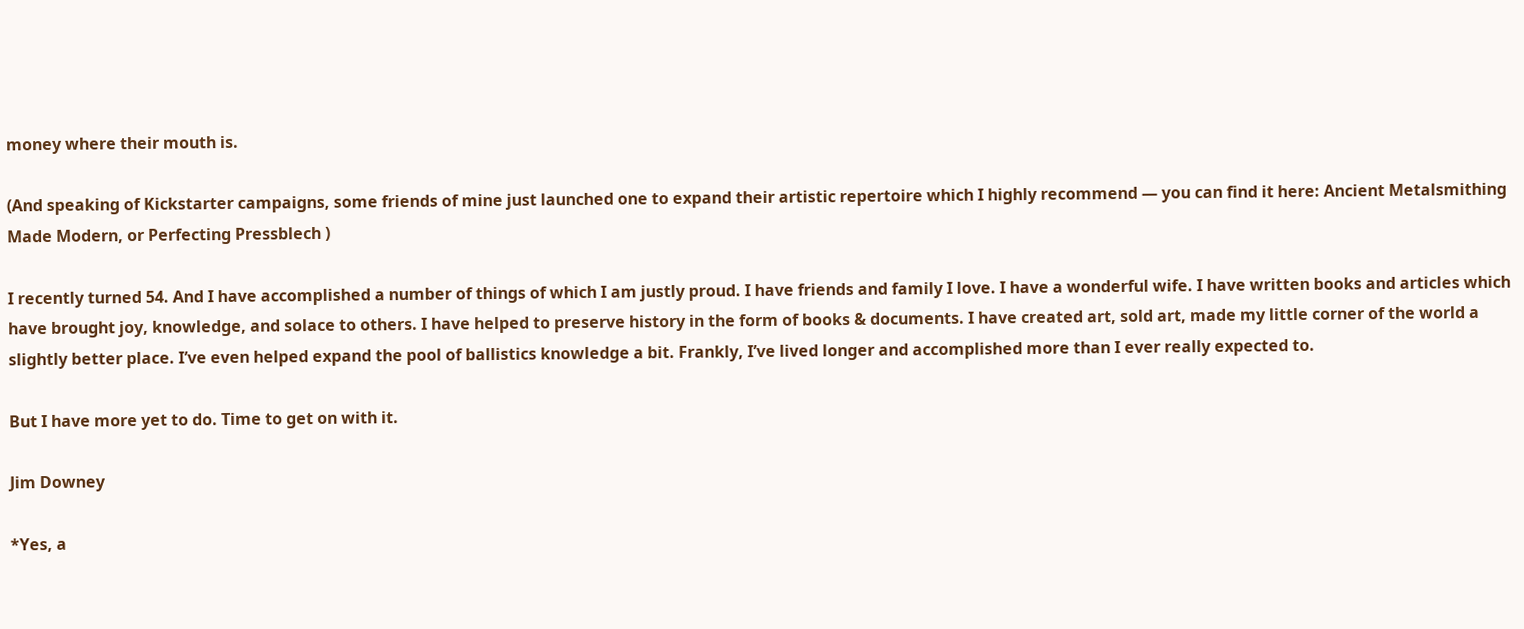money where their mouth is.

(And speaking of Kickstarter campaigns, some friends of mine just launched one to expand their artistic repertoire which I highly recommend — you can find it here: Ancient Metalsmithing Made Modern, or Perfecting Pressblech )

I recently turned 54. And I have accomplished a number of things of which I am justly proud. I have friends and family I love. I have a wonderful wife. I have written books and articles which have brought joy, knowledge, and solace to others. I have helped to preserve history in the form of books & documents. I have created art, sold art, made my little corner of the world a slightly better place. I’ve even helped expand the pool of ballistics knowledge a bit. Frankly, I’ve lived longer and accomplished more than I ever really expected to.

But I have more yet to do. Time to get on with it.

Jim Downey

*Yes, a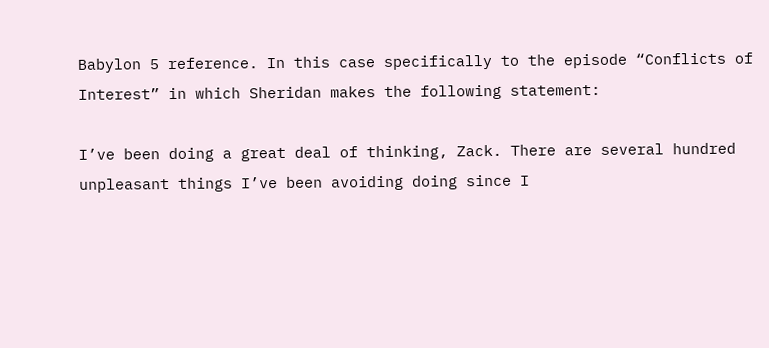Babylon 5 reference. In this case specifically to the episode “Conflicts of Interest” in which Sheridan makes the following statement:

I’ve been doing a great deal of thinking, Zack. There are several hundred unpleasant things I’ve been avoiding doing since I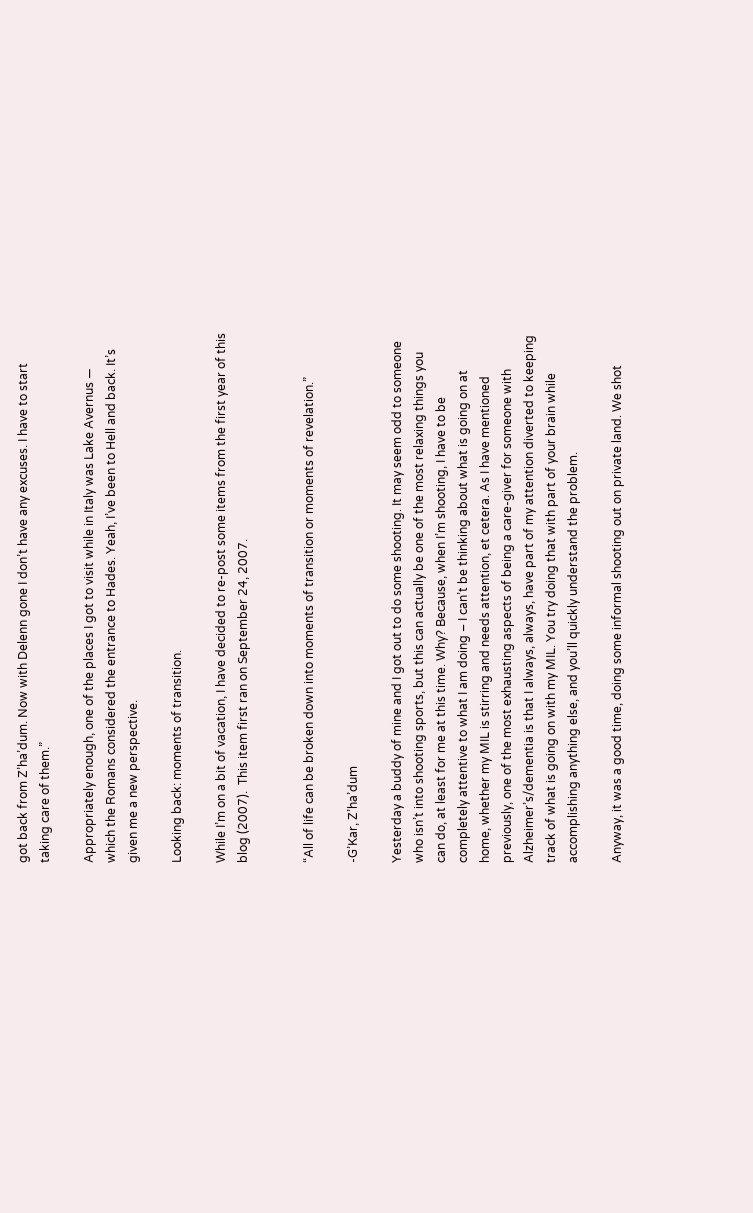got back from Z’ha’dum. Now with Delenn gone I don’t have any excuses. I have to start taking care of them.”

Appropriately enough, one of the places I got to visit while in Italy was Lake Avernus — which the Romans considered the entrance to Hades. Yeah, I’ve been to Hell and back. It’s given me a new perspective.

Looking back: moments of transition.

While I’m on a bit of vacation, I have decided to re-post some items from the first year of this blog (2007).  This item first ran on September 24, 2007.


“All of life can be broken down into moments of transition or moments of revelation.”

-G’Kar, Z’ha’dum

Yesterday a buddy of mine and I got out to do some shooting. It may seem odd to someone who isn’t into shooting sports, but this can actually be one of the most relaxing things you can do, at least for me at this time. Why? Because, when I’m shooting, I have to be completely attentive to what I am doing – I can’t be thinking about what is going on at home, whether my MIL is stirring and needs attention, et cetera. As I have mentioned previously, one of the most exhausting aspects of being a care-giver for someone with Alzheimer’s/dementia is that I always, always, have part of my attention diverted to keeping track of what is going on with my MIL. You try doing that with part of your brain while accomplishing anything else, and you’ll quickly understand the problem.

Anyway, it was a good time, doing some informal shooting out on private land. We shot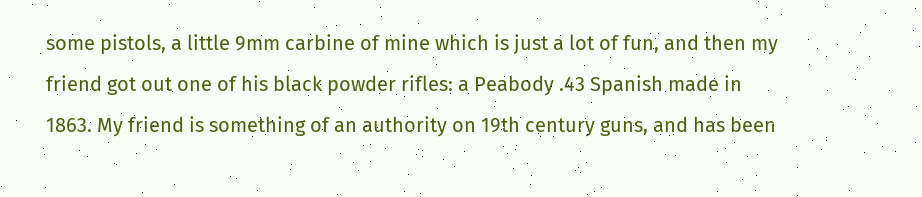some pistols, a little 9mm carbine of mine which is just a lot of fun, and then my friend got out one of his black powder rifles: a Peabody .43 Spanish made in 1863. My friend is something of an authority on 19th century guns, and has been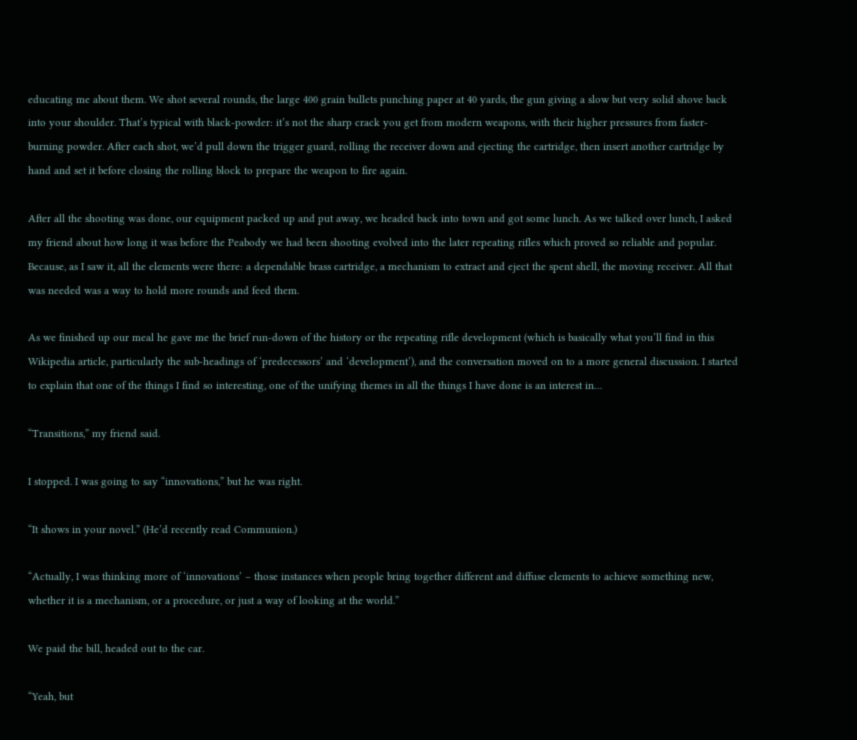educating me about them. We shot several rounds, the large 400 grain bullets punching paper at 40 yards, the gun giving a slow but very solid shove back into your shoulder. That’s typical with black-powder: it’s not the sharp crack you get from modern weapons, with their higher pressures from faster-burning powder. After each shot, we’d pull down the trigger guard, rolling the receiver down and ejecting the cartridge, then insert another cartridge by hand and set it before closing the rolling block to prepare the weapon to fire again.

After all the shooting was done, our equipment packed up and put away, we headed back into town and got some lunch. As we talked over lunch, I asked my friend about how long it was before the Peabody we had been shooting evolved into the later repeating rifles which proved so reliable and popular. Because, as I saw it, all the elements were there: a dependable brass cartridge, a mechanism to extract and eject the spent shell, the moving receiver. All that was needed was a way to hold more rounds and feed them.

As we finished up our meal he gave me the brief run-down of the history or the repeating rifle development (which is basically what you’ll find in this Wikipedia article, particularly the sub-headings of ‘predecessors’ and ‘development’), and the conversation moved on to a more general discussion. I started to explain that one of the things I find so interesting, one of the unifying themes in all the things I have done is an interest in…

“Transitions,” my friend said.

I stopped. I was going to say “innovations,” but he was right.

“It shows in your novel.” (He’d recently read Communion.)

“Actually, I was thinking more of ‘innovations’ – those instances when people bring together different and diffuse elements to achieve something new, whether it is a mechanism, or a procedure, or just a way of looking at the world.”

We paid the bill, headed out to the car.

“Yeah, but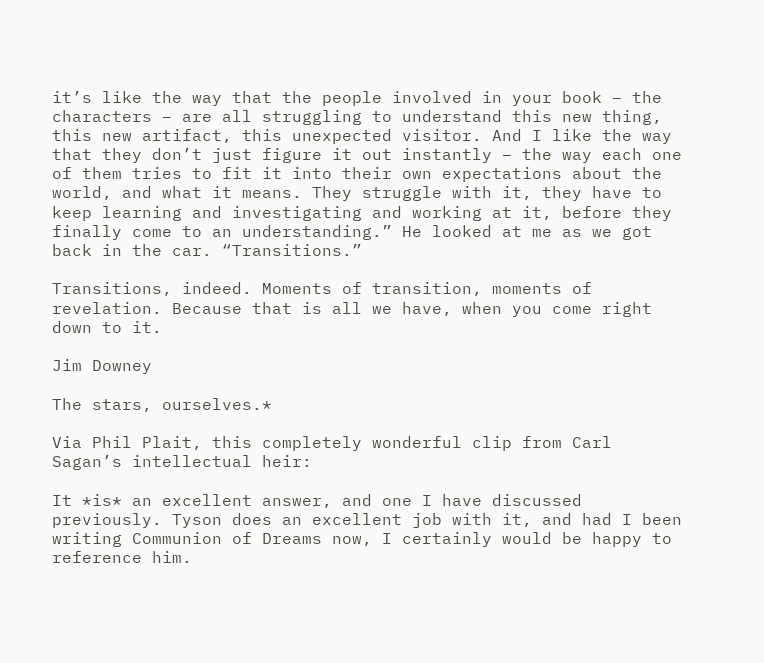it’s like the way that the people involved in your book – the characters – are all struggling to understand this new thing, this new artifact, this unexpected visitor. And I like the way that they don’t just figure it out instantly – the way each one of them tries to fit it into their own expectations about the world, and what it means. They struggle with it, they have to keep learning and investigating and working at it, before they finally come to an understanding.” He looked at me as we got back in the car. “Transitions.”

Transitions, indeed. Moments of transition, moments of revelation. Because that is all we have, when you come right down to it.

Jim Downey

The stars, ourselves.*

Via Phil Plait, this completely wonderful clip from Carl Sagan’s intellectual heir:

It *is* an excellent answer, and one I have discussed previously. Tyson does an excellent job with it, and had I been writing Communion of Dreams now, I certainly would be happy to reference him.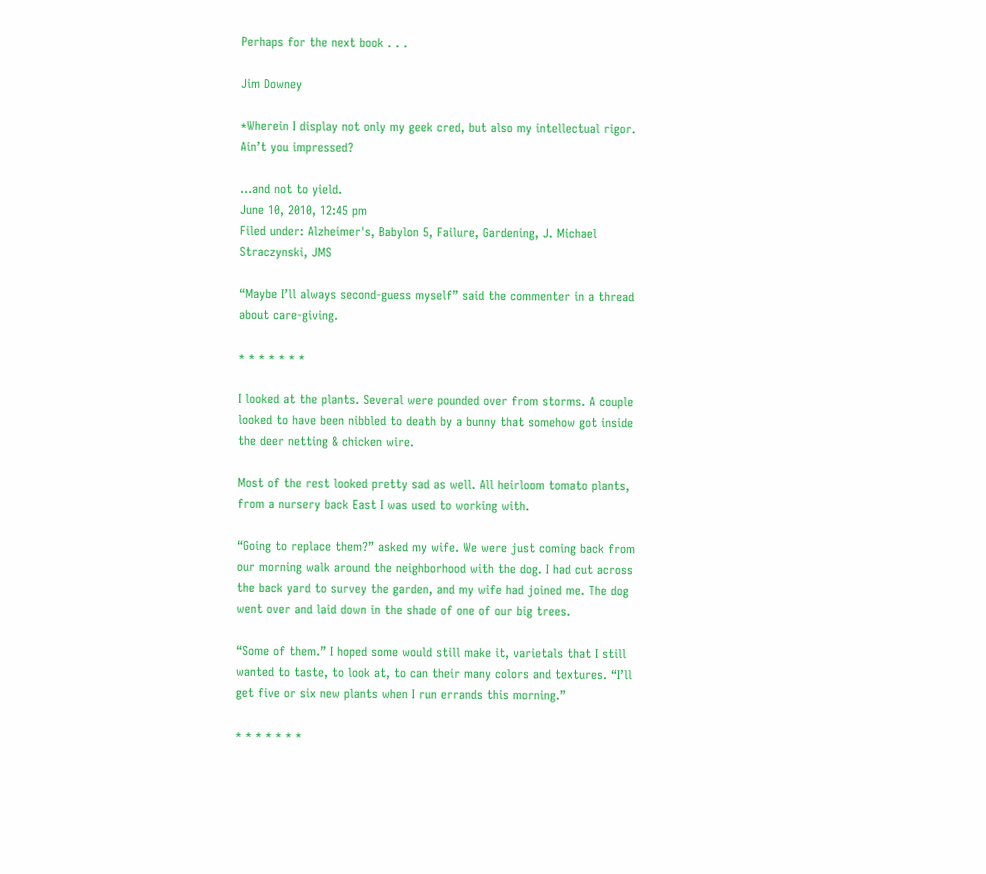Perhaps for the next book . . .

Jim Downey

*Wherein I display not only my geek cred, but also my intellectual rigor. Ain’t you impressed?

…and not to yield.
June 10, 2010, 12:45 pm
Filed under: Alzheimer's, Babylon 5, Failure, Gardening, J. Michael Straczynski, JMS

“Maybe I’ll always second-guess myself” said the commenter in a thread about care-giving.

* * * * * * *

I looked at the plants. Several were pounded over from storms. A couple looked to have been nibbled to death by a bunny that somehow got inside the deer netting & chicken wire.

Most of the rest looked pretty sad as well. All heirloom tomato plants, from a nursery back East I was used to working with.

“Going to replace them?” asked my wife. We were just coming back from our morning walk around the neighborhood with the dog. I had cut across the back yard to survey the garden, and my wife had joined me. The dog went over and laid down in the shade of one of our big trees.

“Some of them.” I hoped some would still make it, varietals that I still wanted to taste, to look at, to can their many colors and textures. “I’ll get five or six new plants when I run errands this morning.”

* * * * * * *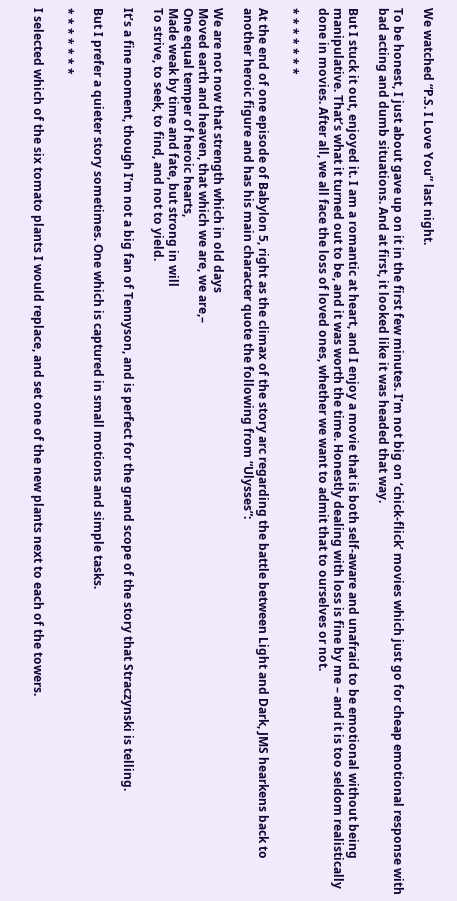We watched “P.S. I Love You” last night.

To be honest, I just about gave up on it in the first few minutes. I’m not big on ‘chick-flick’ movies which just go for cheap emotional response with bad acting and dumb situations. And at first, it looked like it was headed that way.

But I stuck it out, enjoyed it. I am a romantic at heart, and I enjoy a movie that is both self-aware and unafraid to be emotional without being manipulative. That’s what it turned out to be, and it was worth the time. Honestly dealing with loss is fine by me – and it is too seldom realistically done in movies. After all, we all face the loss of loved ones, whether we want to admit that to ourselves or not.

* * * * * * *

At the end of one episode of Babylon 5, right as the climax of the story arc regarding the battle between Light and Dark, JMS hearkens back to another heroic figure and has his main character quote the following from “Ulysses”:

We are not now that strength which in old days
Moved earth and heaven, that which we are, we are,–
One equal temper of heroic hearts,
Made weak by time and fate, but strong in will
To strive, to seek, to find, and not to yield.

It’s a fine moment, though I’m not a big fan of Tennyson, and is perfect for the grand scope of the story that Straczynski is telling.

But I prefer a quieter story sometimes. One which is captured in small motions and simple tasks.

* * * * * * *

I selected which of the six tomato plants I would replace, and set one of the new plants next to each of the towers.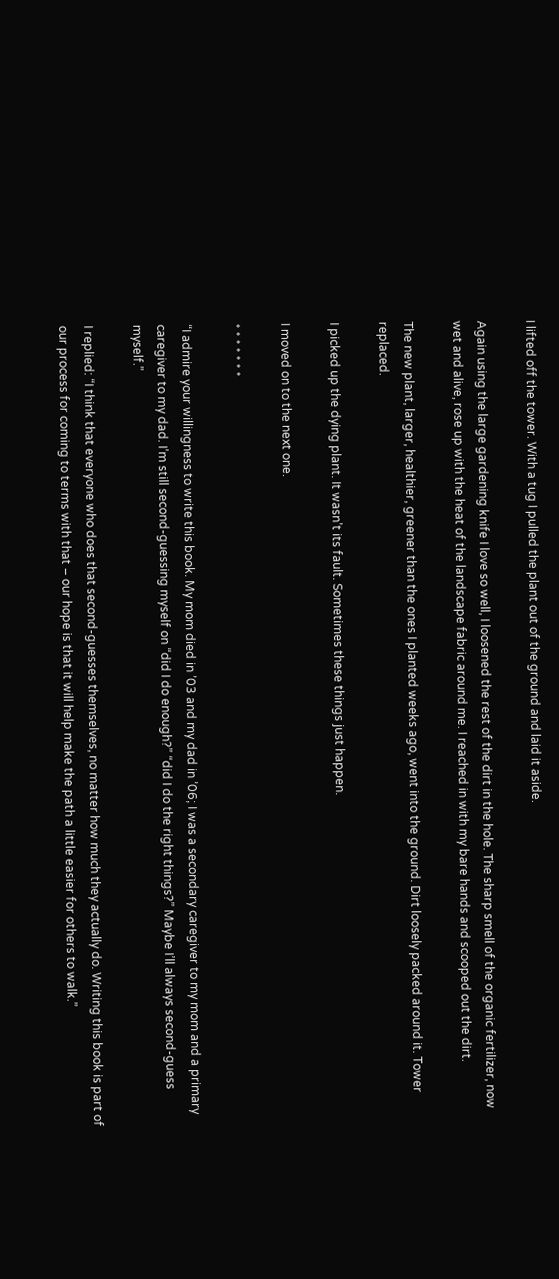I lifted off the tower. With a tug I pulled the plant out of the ground and laid it aside.

Again using the large gardening knife I love so well, I loosened the rest of the dirt in the hole. The sharp smell of the organic fertilizer, now wet and alive, rose up with the heat of the landscape fabric around me. I reached in with my bare hands and scooped out the dirt.

The new plant, larger, healthier, greener than the ones I planted weeks ago, went into the ground. Dirt loosely packed around it. Tower replaced.

I picked up the dying plant. It wasn’t its fault. Sometimes these things just happen.

I moved on to the next one.

* * * * * * *

“I admire your willingness to write this book. My mom died in ’03 and my dad in ’06; I was a secondary caregiver to my mom and a primary caregiver to my dad. I’m still second-guessing myself on “did I do enough?” “did I do the right things?” Maybe I’ll always second-guess myself.”

I replied: “I think that everyone who does that second-guesses themselves, no matter how much they actually do. Writing this book is part of our process for coming to terms with that – our hope is that it will help make the path a little easier for others to walk.”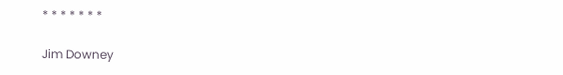* * * * * * *

Jim Downey